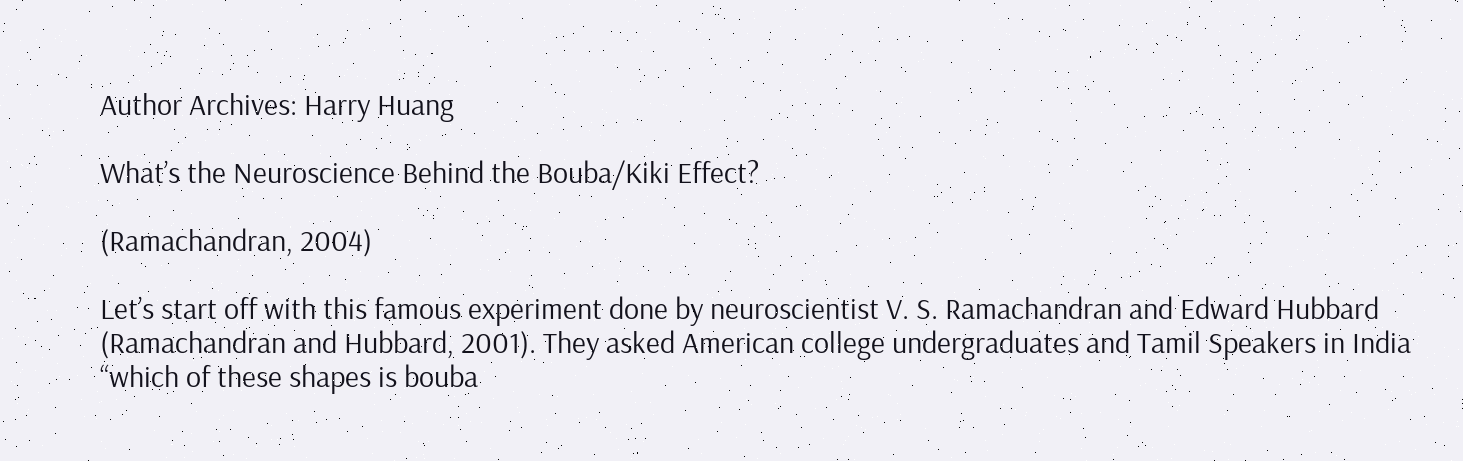Author Archives: Harry Huang

What’s the Neuroscience Behind the Bouba/Kiki Effect?

(Ramachandran, 2004)

Let’s start off with this famous experiment done by neuroscientist V. S. Ramachandran and Edward Hubbard (Ramachandran and Hubbard, 2001). They asked American college undergraduates and Tamil Speakers in India “which of these shapes is bouba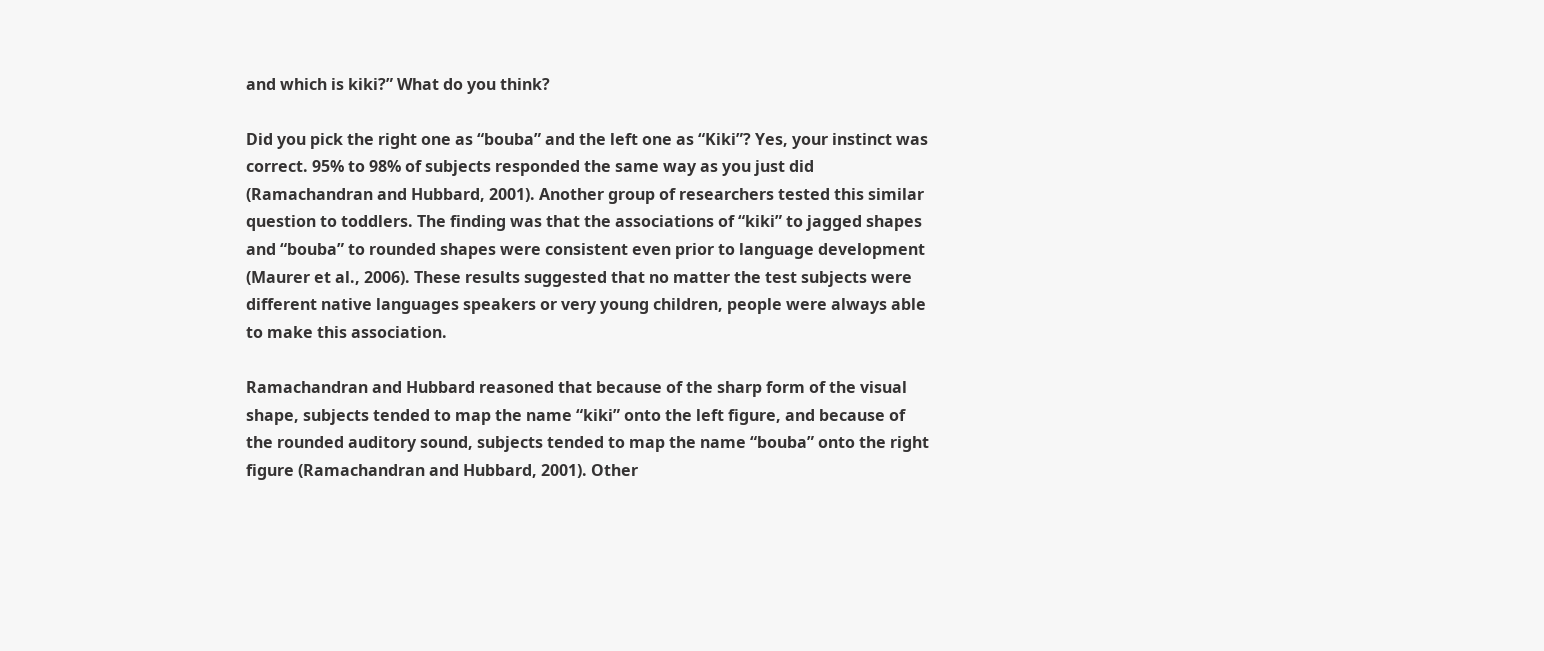and which is kiki?” What do you think?

Did you pick the right one as “bouba” and the left one as “Kiki”? Yes, your instinct was correct. 95% to 98% of subjects responded the same way as you just did (Ramachandran and Hubbard, 2001). Another group of researchers tested this similar question to toddlers. The finding was that the associations of “kiki” to jagged shapes and “bouba” to rounded shapes were consistent even prior to language development (Maurer et al., 2006). These results suggested that no matter the test subjects were different native languages speakers or very young children, people were always able to make this association.

Ramachandran and Hubbard reasoned that because of the sharp form of the visual shape, subjects tended to map the name “kiki” onto the left figure, and because of the rounded auditory sound, subjects tended to map the name “bouba” onto the right figure (Ramachandran and Hubbard, 2001). Other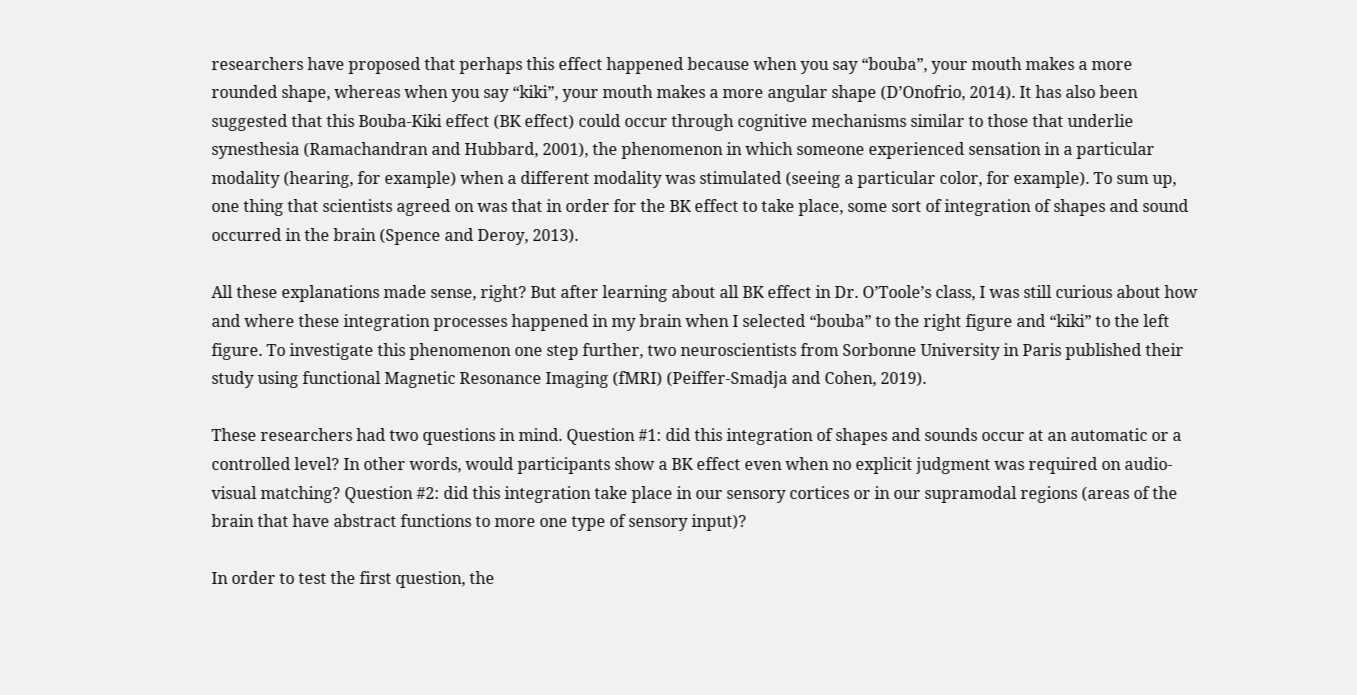researchers have proposed that perhaps this effect happened because when you say “bouba”, your mouth makes a more rounded shape, whereas when you say “kiki”, your mouth makes a more angular shape (D’Onofrio, 2014). It has also been suggested that this Bouba-Kiki effect (BK effect) could occur through cognitive mechanisms similar to those that underlie synesthesia (Ramachandran and Hubbard, 2001), the phenomenon in which someone experienced sensation in a particular modality (hearing, for example) when a different modality was stimulated (seeing a particular color, for example). To sum up, one thing that scientists agreed on was that in order for the BK effect to take place, some sort of integration of shapes and sound occurred in the brain (Spence and Deroy, 2013).

All these explanations made sense, right? But after learning about all BK effect in Dr. O’Toole’s class, I was still curious about how and where these integration processes happened in my brain when I selected “bouba” to the right figure and “kiki” to the left figure. To investigate this phenomenon one step further, two neuroscientists from Sorbonne University in Paris published their study using functional Magnetic Resonance Imaging (fMRI) (Peiffer-Smadja and Cohen, 2019).

These researchers had two questions in mind. Question #1: did this integration of shapes and sounds occur at an automatic or a controlled level? In other words, would participants show a BK effect even when no explicit judgment was required on audio-visual matching? Question #2: did this integration take place in our sensory cortices or in our supramodal regions (areas of the brain that have abstract functions to more one type of sensory input)?

In order to test the first question, the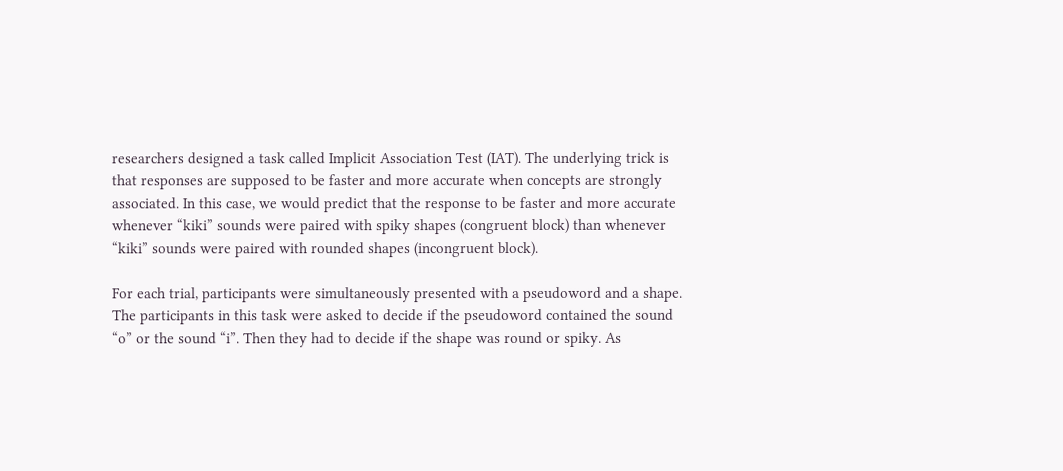researchers designed a task called Implicit Association Test (IAT). The underlying trick is that responses are supposed to be faster and more accurate when concepts are strongly associated. In this case, we would predict that the response to be faster and more accurate whenever “kiki” sounds were paired with spiky shapes (congruent block) than whenever “kiki” sounds were paired with rounded shapes (incongruent block).

For each trial, participants were simultaneously presented with a pseudoword and a shape. The participants in this task were asked to decide if the pseudoword contained the sound “o” or the sound “i”. Then they had to decide if the shape was round or spiky. As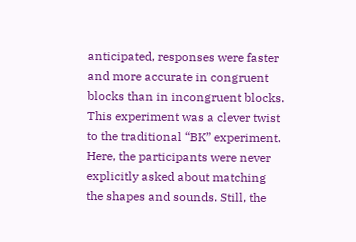anticipated, responses were faster and more accurate in congruent blocks than in incongruent blocks. This experiment was a clever twist to the traditional “BK” experiment. Here, the participants were never explicitly asked about matching the shapes and sounds. Still, the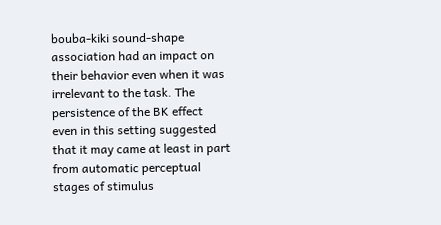bouba-kiki sound-shape association had an impact on their behavior even when it was irrelevant to the task. The persistence of the BK effect even in this setting suggested that it may came at least in part from automatic perceptual stages of stimulus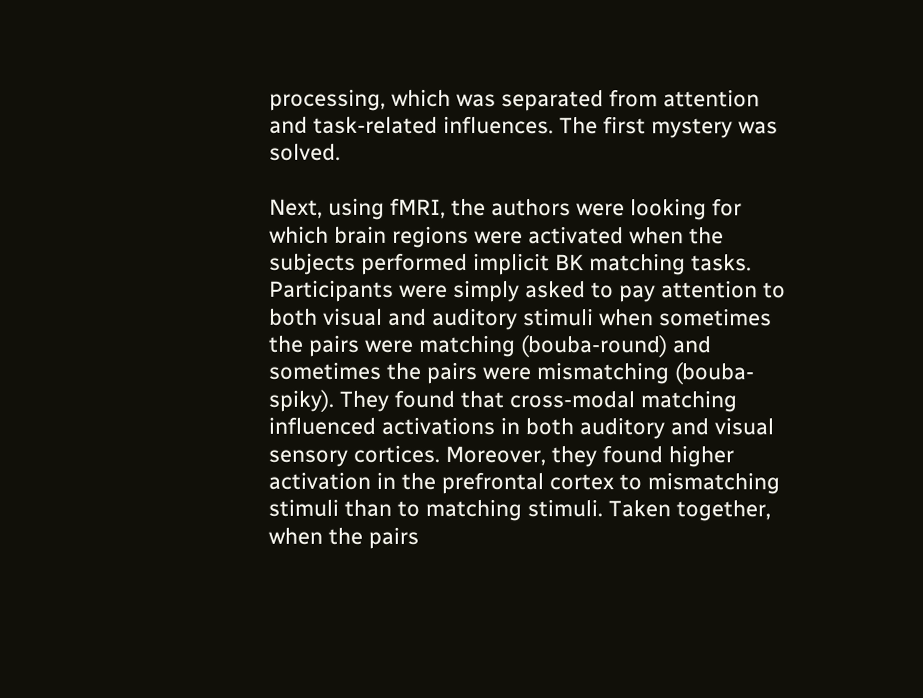processing, which was separated from attention and task-related influences. The first mystery was solved.

Next, using fMRI, the authors were looking for which brain regions were activated when the subjects performed implicit BK matching tasks. Participants were simply asked to pay attention to both visual and auditory stimuli when sometimes the pairs were matching (bouba-round) and sometimes the pairs were mismatching (bouba-spiky). They found that cross-modal matching influenced activations in both auditory and visual sensory cortices. Moreover, they found higher activation in the prefrontal cortex to mismatching stimuli than to matching stimuli. Taken together, when the pairs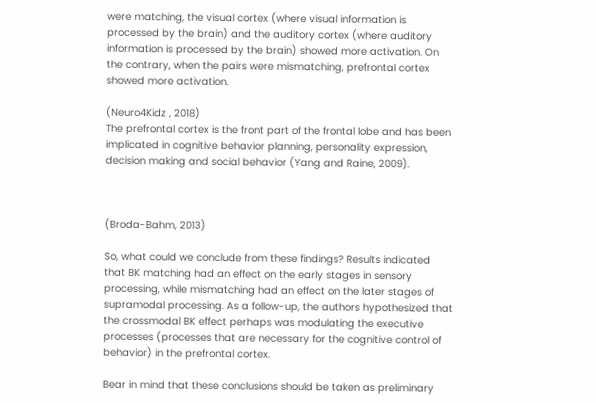were matching, the visual cortex (where visual information is processed by the brain) and the auditory cortex (where auditory information is processed by the brain) showed more activation. On the contrary, when the pairs were mismatching, prefrontal cortex showed more activation.

(Neuro4Kidz , 2018)
The prefrontal cortex is the front part of the frontal lobe and has been implicated in cognitive behavior planning, personality expression, decision making and social behavior (Yang and Raine, 2009).



(Broda-Bahm, 2013)

So, what could we conclude from these findings? Results indicated that BK matching had an effect on the early stages in sensory processing, while mismatching had an effect on the later stages of supramodal processing. As a follow-up, the authors hypothesized that the crossmodal BK effect perhaps was modulating the executive processes (processes that are necessary for the cognitive control of behavior) in the prefrontal cortex.

Bear in mind that these conclusions should be taken as preliminary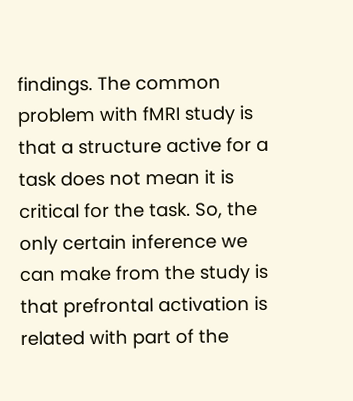findings. The common problem with fMRI study is that a structure active for a task does not mean it is critical for the task. So, the only certain inference we can make from the study is that prefrontal activation is related with part of the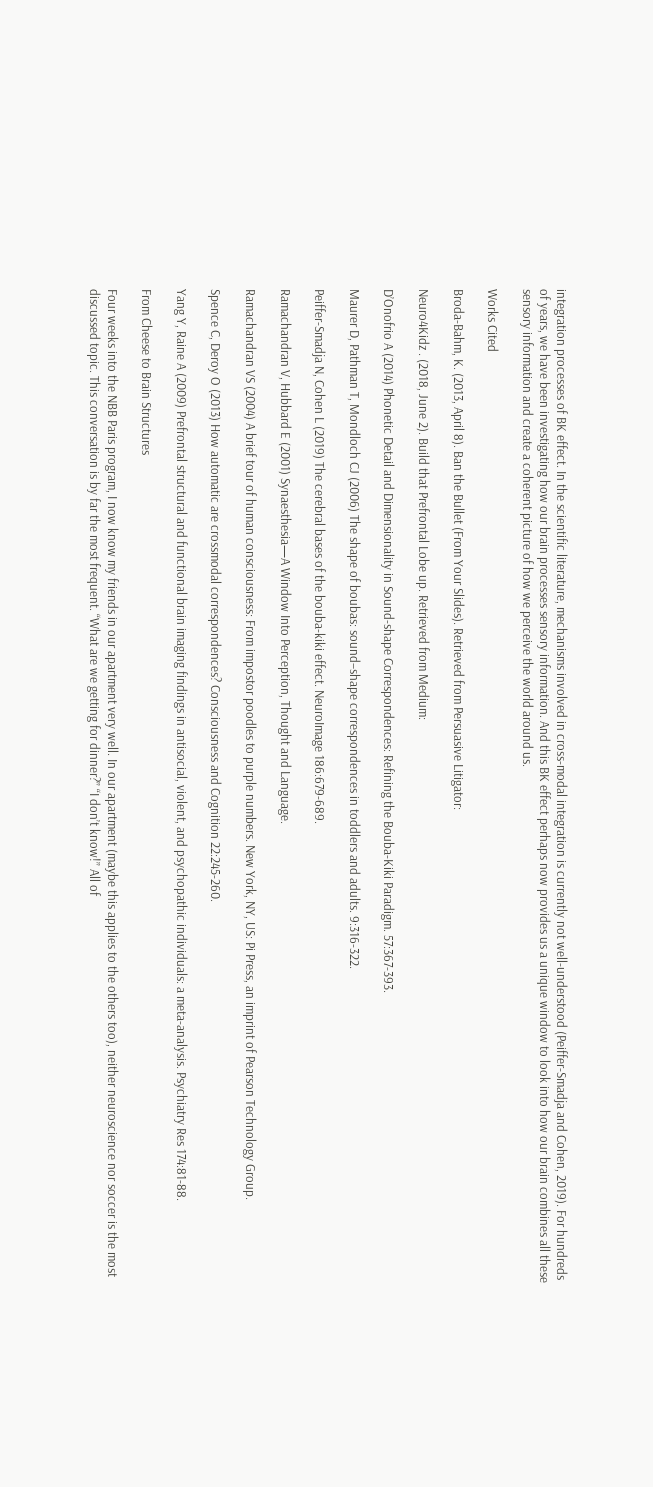integration processes of BK effect. In the scientific literature, mechanisms involved in cross-modal integration is currently not well-understood (Peiffer-Smadja and Cohen, 2019). For hundreds of years, we have been investigating how our brain processes sensory information. And this BK effect perhaps now provides us a unique window to look into how our brain combines all these sensory information and create a coherent picture of how we perceive the world around us.

Works Cited

Broda-Bahm, K. (2013, April 8). Ban the Bullet (From Your Slides). Retrieved from Persuasive Litigator:

Neuro4Kidz . (2018, June 2). Build that Prefrontal Lobe up. Retrieved from Medium:

D’Onofrio A (2014) Phonetic Detail and Dimensionality in Sound-shape Correspondences: Refining the Bouba-Kiki Paradigm. 57:367-393.

Maurer D, Pathman T, Mondloch CJ (2006) The shape of boubas: sound–shape correspondences in toddlers and adults. 9:316-322.

Peiffer-Smadja N, Cohen L (2019) The cerebral bases of the bouba-kiki effect. NeuroImage 186:679-689.

Ramachandran V, Hubbard E (2001) Synaesthesia—A Window Into Perception, Thought and Language.

Ramachandran VS (2004) A brief tour of human consciousness: From impostor poodles to purple numbers. New York, NY, US: Pi Press, an imprint of Pearson Technology Group.

Spence C, Deroy O (2013) How automatic are crossmodal correspondences? Consciousness and Cognition 22:245-260.

Yang Y, Raine A (2009) Prefrontal structural and functional brain imaging findings in antisocial, violent, and psychopathic individuals: a meta-analysis. Psychiatry Res 174:81-88.

From Cheese to Brain Structures

Four weeks into the NBB Paris program, I now know my friends in our apartment very well. In our apartment (maybe this applies to the others too), neither neuroscience nor soccer is the most discussed topic. This conversation is by far the most frequent. “What are we getting for dinner?” “I don’t know!” All of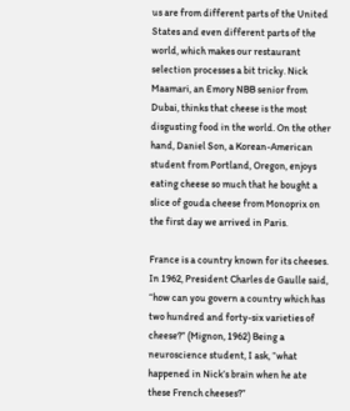us are from different parts of the United States and even different parts of the world, which makes our restaurant selection processes a bit tricky. Nick Maamari, an Emory NBB senior from Dubai, thinks that cheese is the most disgusting food in the world. On the other hand, Daniel Son, a Korean-American student from Portland, Oregon, enjoys eating cheese so much that he bought a slice of gouda cheese from Monoprix on the first day we arrived in Paris.

France is a country known for its cheeses. In 1962, President Charles de Gaulle said, “how can you govern a country which has two hundred and forty-six varieties of cheese?” (Mignon, 1962) Being a neuroscience student, I ask, “what happened in Nick’s brain when he ate these French cheeses?”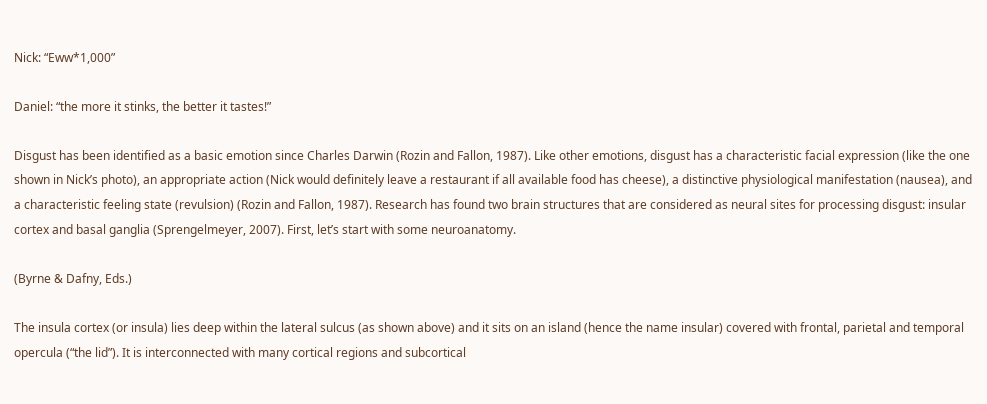Nick: “Eww*1,000”

Daniel: “the more it stinks, the better it tastes!”

Disgust has been identified as a basic emotion since Charles Darwin (Rozin and Fallon, 1987). Like other emotions, disgust has a characteristic facial expression (like the one shown in Nick’s photo), an appropriate action (Nick would definitely leave a restaurant if all available food has cheese), a distinctive physiological manifestation (nausea), and a characteristic feeling state (revulsion) (Rozin and Fallon, 1987). Research has found two brain structures that are considered as neural sites for processing disgust: insular cortex and basal ganglia (Sprengelmeyer, 2007). First, let’s start with some neuroanatomy.

(Byrne & Dafny, Eds.)

The insula cortex (or insula) lies deep within the lateral sulcus (as shown above) and it sits on an island (hence the name insular) covered with frontal, parietal and temporal opercula (“the lid”). It is interconnected with many cortical regions and subcortical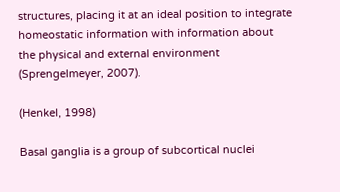structures, placing it at an ideal position to integrate homeostatic information with information about the physical and external environment (Sprengelmeyer, 2007).

(Henkel, 1998)

Basal ganglia is a group of subcortical nuclei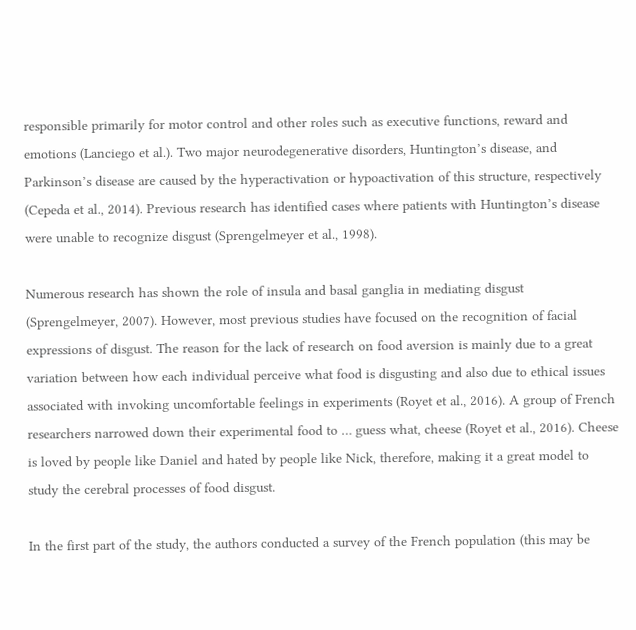responsible primarily for motor control and other roles such as executive functions, reward and emotions (Lanciego et al.). Two major neurodegenerative disorders, Huntington’s disease, and Parkinson’s disease are caused by the hyperactivation or hypoactivation of this structure, respectively (Cepeda et al., 2014). Previous research has identified cases where patients with Huntington’s disease were unable to recognize disgust (Sprengelmeyer et al., 1998).

Numerous research has shown the role of insula and basal ganglia in mediating disgust (Sprengelmeyer, 2007). However, most previous studies have focused on the recognition of facial expressions of disgust. The reason for the lack of research on food aversion is mainly due to a great variation between how each individual perceive what food is disgusting and also due to ethical issues associated with invoking uncomfortable feelings in experiments (Royet et al., 2016). A group of French researchers narrowed down their experimental food to … guess what, cheese (Royet et al., 2016). Cheese is loved by people like Daniel and hated by people like Nick, therefore, making it a great model to study the cerebral processes of food disgust.

In the first part of the study, the authors conducted a survey of the French population (this may be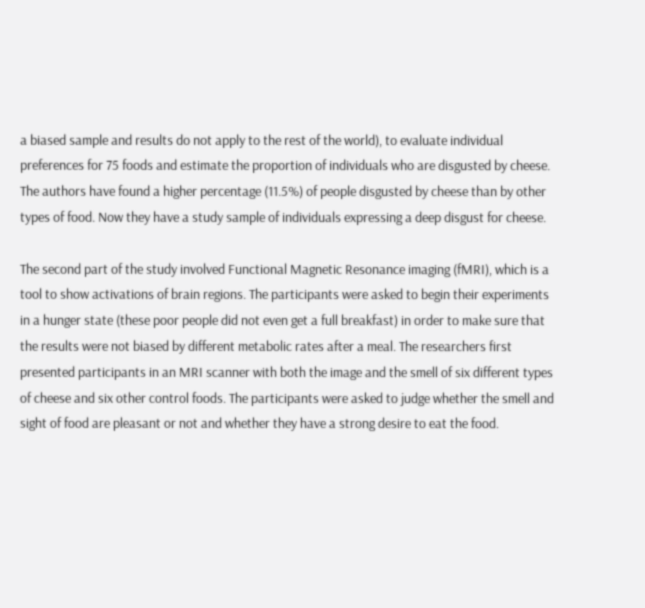a biased sample and results do not apply to the rest of the world), to evaluate individual preferences for 75 foods and estimate the proportion of individuals who are disgusted by cheese. The authors have found a higher percentage (11.5%) of people disgusted by cheese than by other types of food. Now they have a study sample of individuals expressing a deep disgust for cheese.

The second part of the study involved Functional Magnetic Resonance imaging (fMRI), which is a tool to show activations of brain regions. The participants were asked to begin their experiments in a hunger state (these poor people did not even get a full breakfast) in order to make sure that the results were not biased by different metabolic rates after a meal. The researchers first presented participants in an MRI scanner with both the image and the smell of six different types of cheese and six other control foods. The participants were asked to judge whether the smell and sight of food are pleasant or not and whether they have a strong desire to eat the food.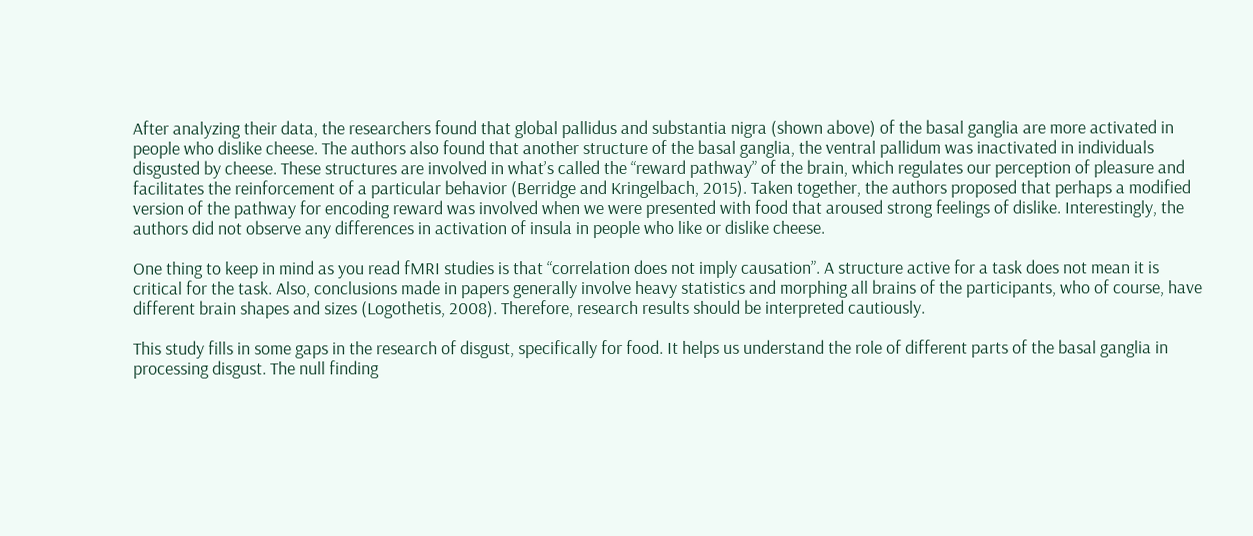After analyzing their data, the researchers found that global pallidus and substantia nigra (shown above) of the basal ganglia are more activated in people who dislike cheese. The authors also found that another structure of the basal ganglia, the ventral pallidum was inactivated in individuals disgusted by cheese. These structures are involved in what’s called the “reward pathway” of the brain, which regulates our perception of pleasure and facilitates the reinforcement of a particular behavior (Berridge and Kringelbach, 2015). Taken together, the authors proposed that perhaps a modified version of the pathway for encoding reward was involved when we were presented with food that aroused strong feelings of dislike. Interestingly, the authors did not observe any differences in activation of insula in people who like or dislike cheese.

One thing to keep in mind as you read fMRI studies is that “correlation does not imply causation”. A structure active for a task does not mean it is critical for the task. Also, conclusions made in papers generally involve heavy statistics and morphing all brains of the participants, who of course, have different brain shapes and sizes (Logothetis, 2008). Therefore, research results should be interpreted cautiously.

This study fills in some gaps in the research of disgust, specifically for food. It helps us understand the role of different parts of the basal ganglia in processing disgust. The null finding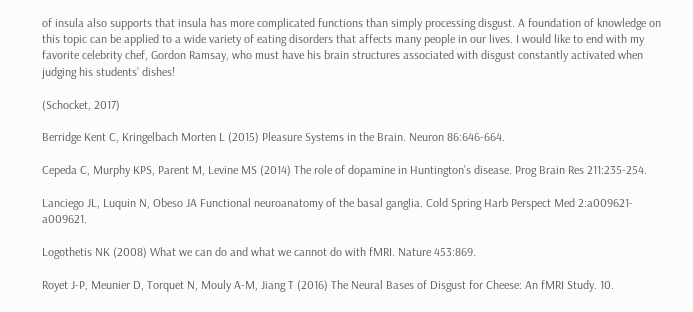of insula also supports that insula has more complicated functions than simply processing disgust. A foundation of knowledge on this topic can be applied to a wide variety of eating disorders that affects many people in our lives. I would like to end with my favorite celebrity chef, Gordon Ramsay, who must have his brain structures associated with disgust constantly activated when judging his students’ dishes!

(Schocket, 2017)

Berridge Kent C, Kringelbach Morten L (2015) Pleasure Systems in the Brain. Neuron 86:646-664.

Cepeda C, Murphy KPS, Parent M, Levine MS (2014) The role of dopamine in Huntington’s disease. Prog Brain Res 211:235-254.

Lanciego JL, Luquin N, Obeso JA Functional neuroanatomy of the basal ganglia. Cold Spring Harb Perspect Med 2:a009621-a009621.

Logothetis NK (2008) What we can do and what we cannot do with fMRI. Nature 453:869.

Royet J-P, Meunier D, Torquet N, Mouly A-M, Jiang T (2016) The Neural Bases of Disgust for Cheese: An fMRI Study. 10.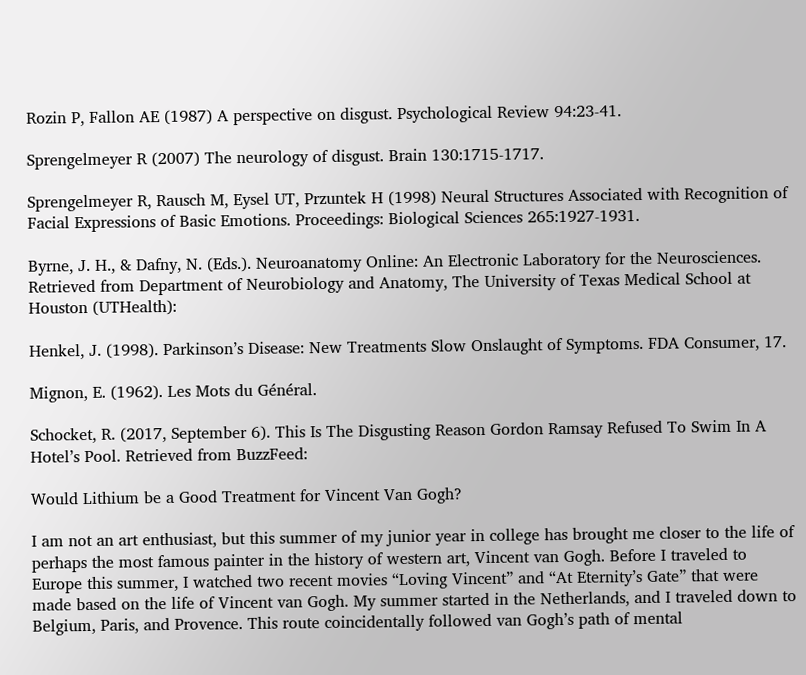Rozin P, Fallon AE (1987) A perspective on disgust. Psychological Review 94:23-41.

Sprengelmeyer R (2007) The neurology of disgust. Brain 130:1715-1717.

Sprengelmeyer R, Rausch M, Eysel UT, Przuntek H (1998) Neural Structures Associated with Recognition of Facial Expressions of Basic Emotions. Proceedings: Biological Sciences 265:1927-1931.

Byrne, J. H., & Dafny, N. (Eds.). Neuroanatomy Online: An Electronic Laboratory for the Neurosciences. Retrieved from Department of Neurobiology and Anatomy, The University of Texas Medical School at Houston (UTHealth):

Henkel, J. (1998). Parkinson’s Disease: New Treatments Slow Onslaught of Symptoms. FDA Consumer, 17.

Mignon, E. (1962). Les Mots du Général.

Schocket, R. (2017, September 6). This Is The Disgusting Reason Gordon Ramsay Refused To Swim In A Hotel’s Pool. Retrieved from BuzzFeed:

Would Lithium be a Good Treatment for Vincent Van Gogh?

I am not an art enthusiast, but this summer of my junior year in college has brought me closer to the life of perhaps the most famous painter in the history of western art, Vincent van Gogh. Before I traveled to Europe this summer, I watched two recent movies “Loving Vincent” and “At Eternity’s Gate” that were made based on the life of Vincent van Gogh. My summer started in the Netherlands, and I traveled down to Belgium, Paris, and Provence. This route coincidentally followed van Gogh’s path of mental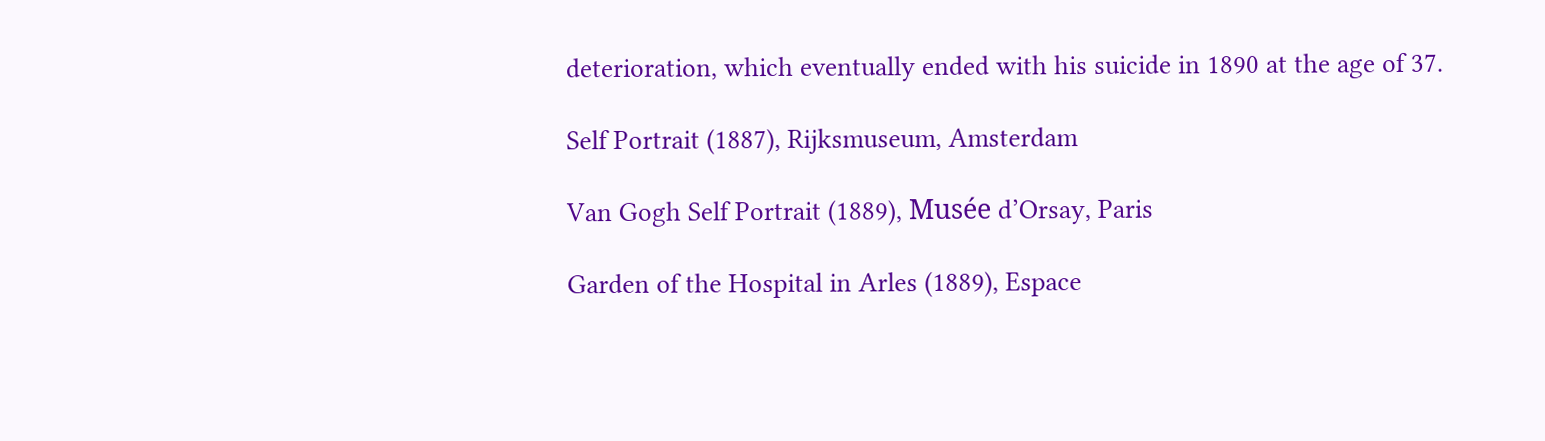deterioration, which eventually ended with his suicide in 1890 at the age of 37.

Self Portrait (1887), Rijksmuseum, Amsterdam

Van Gogh Self Portrait (1889), Musée d’Orsay, Paris

Garden of the Hospital in Arles (1889), Espace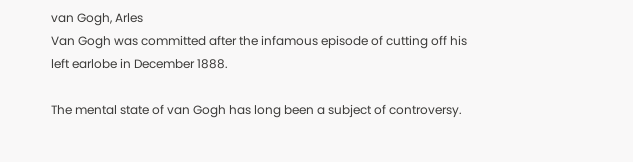van Gogh, Arles
Van Gogh was committed after the infamous episode of cutting off his left earlobe in December 1888.

The mental state of van Gogh has long been a subject of controversy.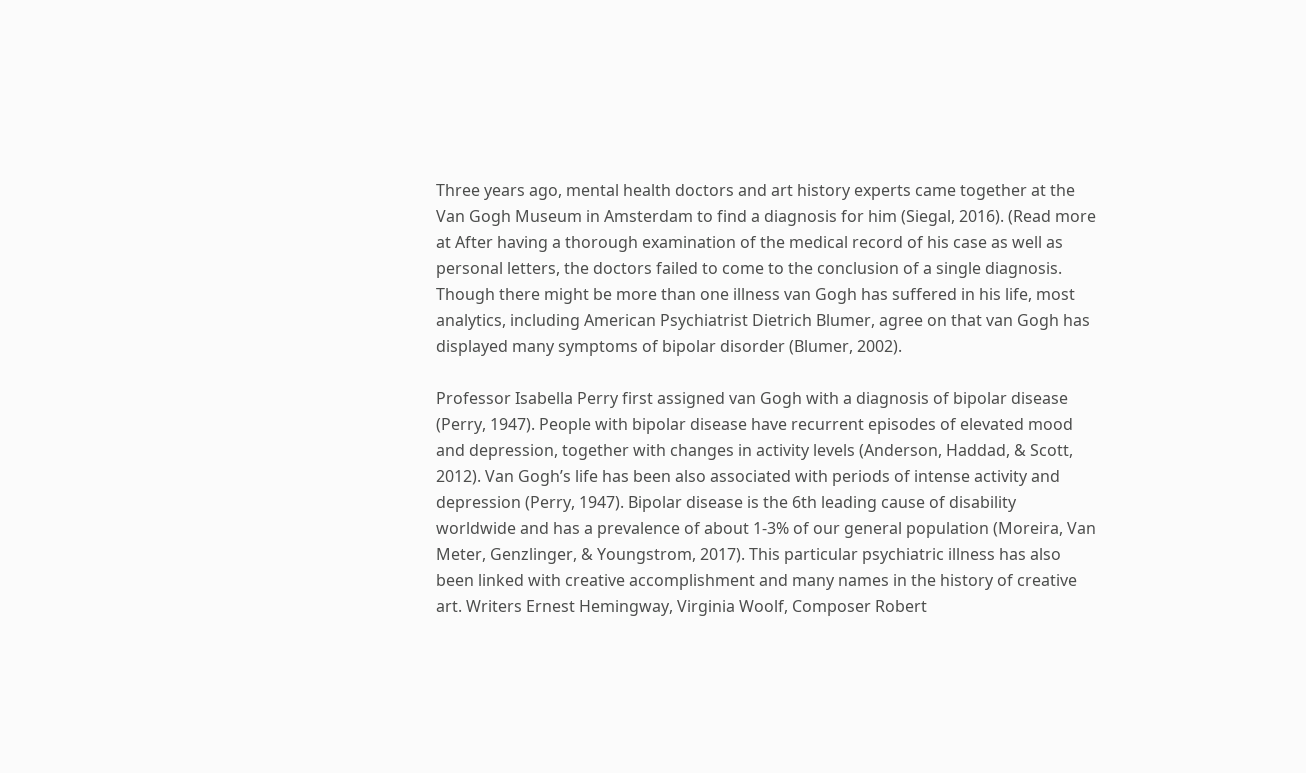Three years ago, mental health doctors and art history experts came together at the Van Gogh Museum in Amsterdam to find a diagnosis for him (Siegal, 2016). (Read more at After having a thorough examination of the medical record of his case as well as personal letters, the doctors failed to come to the conclusion of a single diagnosis. Though there might be more than one illness van Gogh has suffered in his life, most analytics, including American Psychiatrist Dietrich Blumer, agree on that van Gogh has displayed many symptoms of bipolar disorder (Blumer, 2002).

Professor Isabella Perry first assigned van Gogh with a diagnosis of bipolar disease (Perry, 1947). People with bipolar disease have recurrent episodes of elevated mood and depression, together with changes in activity levels (Anderson, Haddad, & Scott, 2012). Van Gogh’s life has been also associated with periods of intense activity and depression (Perry, 1947). Bipolar disease is the 6th leading cause of disability worldwide and has a prevalence of about 1-3% of our general population (Moreira, Van Meter, Genzlinger, & Youngstrom, 2017). This particular psychiatric illness has also been linked with creative accomplishment and many names in the history of creative art. Writers Ernest Hemingway, Virginia Woolf, Composer Robert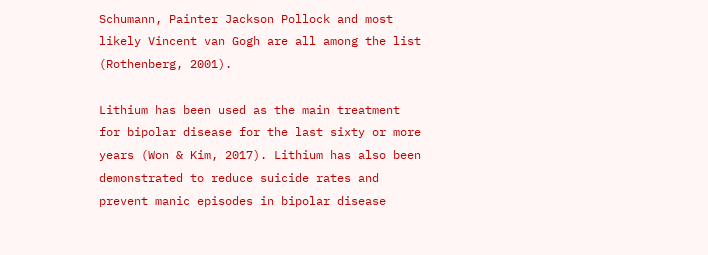Schumann, Painter Jackson Pollock and most likely Vincent van Gogh are all among the list (Rothenberg, 2001).

Lithium has been used as the main treatment for bipolar disease for the last sixty or more years (Won & Kim, 2017). Lithium has also been demonstrated to reduce suicide rates and prevent manic episodes in bipolar disease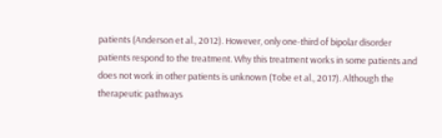patients (Anderson et al., 2012). However, only one-third of bipolar disorder patients respond to the treatment. Why this treatment works in some patients and does not work in other patients is unknown (Tobe et al., 2017). Although the therapeutic pathways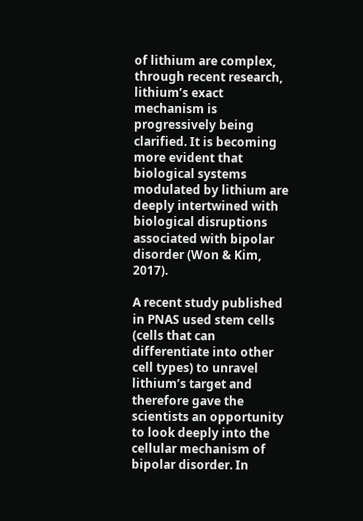of lithium are complex, through recent research, lithium’s exact mechanism is progressively being clarified. It is becoming more evident that biological systems modulated by lithium are deeply intertwined with biological disruptions associated with bipolar disorder (Won & Kim, 2017).

A recent study published in PNAS used stem cells (cells that can differentiate into other cell types) to unravel lithium’s target and therefore gave the scientists an opportunity to look deeply into the cellular mechanism of bipolar disorder. In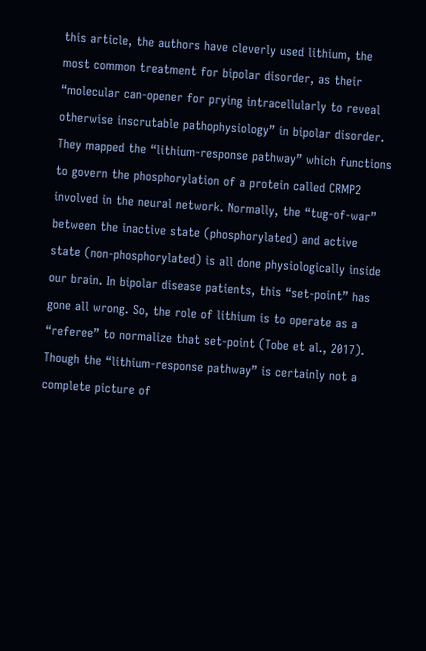this article, the authors have cleverly used lithium, the most common treatment for bipolar disorder, as their “molecular can-opener for prying intracellularly to reveal otherwise inscrutable pathophysiology” in bipolar disorder. They mapped the “lithium-response pathway” which functions to govern the phosphorylation of a protein called CRMP2 involved in the neural network. Normally, the “tug-of-war” between the inactive state (phosphorylated) and active state (non-phosphorylated) is all done physiologically inside our brain. In bipolar disease patients, this “set-point” has gone all wrong. So, the role of lithium is to operate as a “referee” to normalize that set-point (Tobe et al., 2017). Though the “lithium-response pathway” is certainly not a complete picture of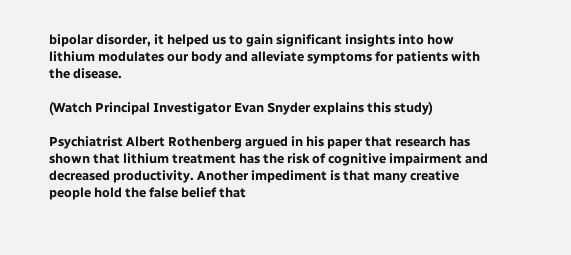bipolar disorder, it helped us to gain significant insights into how lithium modulates our body and alleviate symptoms for patients with the disease.

(Watch Principal Investigator Evan Snyder explains this study)

Psychiatrist Albert Rothenberg argued in his paper that research has shown that lithium treatment has the risk of cognitive impairment and decreased productivity. Another impediment is that many creative people hold the false belief that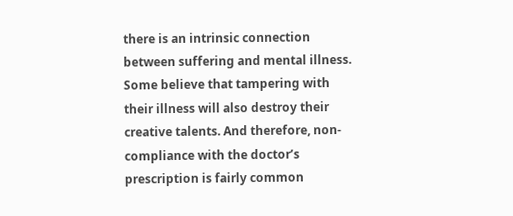there is an intrinsic connection between suffering and mental illness. Some believe that tampering with their illness will also destroy their creative talents. And therefore, non-compliance with the doctor’s prescription is fairly common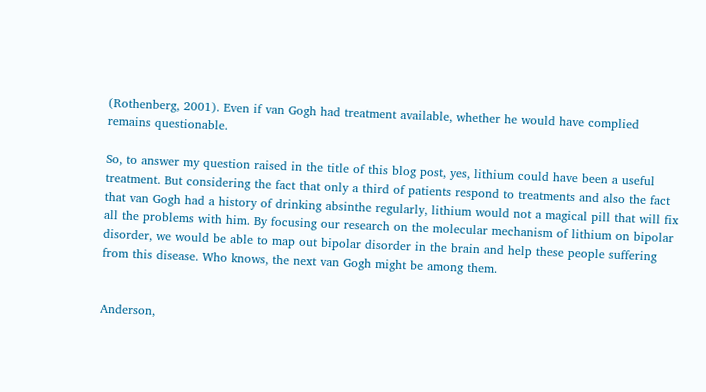(Rothenberg, 2001). Even if van Gogh had treatment available, whether he would have complied remains questionable.

So, to answer my question raised in the title of this blog post, yes, lithium could have been a useful treatment. But considering the fact that only a third of patients respond to treatments and also the fact that van Gogh had a history of drinking absinthe regularly, lithium would not a magical pill that will fix all the problems with him. By focusing our research on the molecular mechanism of lithium on bipolar disorder, we would be able to map out bipolar disorder in the brain and help these people suffering from this disease. Who knows, the next van Gogh might be among them.


Anderson,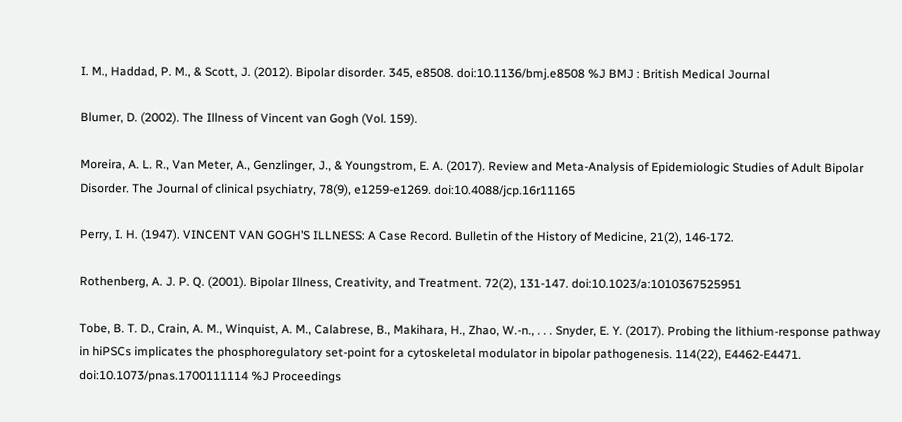I. M., Haddad, P. M., & Scott, J. (2012). Bipolar disorder. 345, e8508. doi:10.1136/bmj.e8508 %J BMJ : British Medical Journal

Blumer, D. (2002). The Illness of Vincent van Gogh (Vol. 159).

Moreira, A. L. R., Van Meter, A., Genzlinger, J., & Youngstrom, E. A. (2017). Review and Meta-Analysis of Epidemiologic Studies of Adult Bipolar Disorder. The Journal of clinical psychiatry, 78(9), e1259-e1269. doi:10.4088/jcp.16r11165

Perry, I. H. (1947). VINCENT VAN GOGH’S ILLNESS: A Case Record. Bulletin of the History of Medicine, 21(2), 146-172.

Rothenberg, A. J. P. Q. (2001). Bipolar Illness, Creativity, and Treatment. 72(2), 131-147. doi:10.1023/a:1010367525951

Tobe, B. T. D., Crain, A. M., Winquist, A. M., Calabrese, B., Makihara, H., Zhao, W.-n., . . . Snyder, E. Y. (2017). Probing the lithium-response pathway in hiPSCs implicates the phosphoregulatory set-point for a cytoskeletal modulator in bipolar pathogenesis. 114(22), E4462-E4471. doi:10.1073/pnas.1700111114 %J Proceedings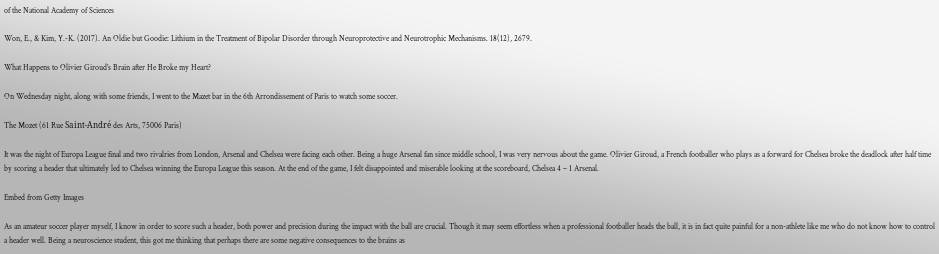of the National Academy of Sciences

Won, E., & Kim, Y.-K. (2017). An Oldie but Goodie: Lithium in the Treatment of Bipolar Disorder through Neuroprotective and Neurotrophic Mechanisms. 18(12), 2679.

What Happens to Olivier Giroud’s Brain after He Broke my Heart?

On Wednesday night, along with some friends, I went to the Mazet bar in the 6th Arrondissement of Paris to watch some soccer.

The Mozet (61 Rue Saint-André des Arts, 75006 Paris)

It was the night of Europa League final and two rivalries from London, Arsenal and Chelsea were facing each other. Being a huge Arsenal fan since middle school, I was very nervous about the game. Olivier Giroud, a French footballer who plays as a forward for Chelsea broke the deadlock after half time by scoring a header that ultimately led to Chelsea winning the Europa League this season. At the end of the game, I felt disappointed and miserable looking at the scoreboard, Chelsea 4 – 1 Arsenal.

Embed from Getty Images

As an amateur soccer player myself, I know in order to score such a header, both power and precision during the impact with the ball are crucial. Though it may seem effortless when a professional footballer heads the ball, it is in fact quite painful for a non-athlete like me who do not know how to control a header well. Being a neuroscience student, this got me thinking that perhaps there are some negative consequences to the brains as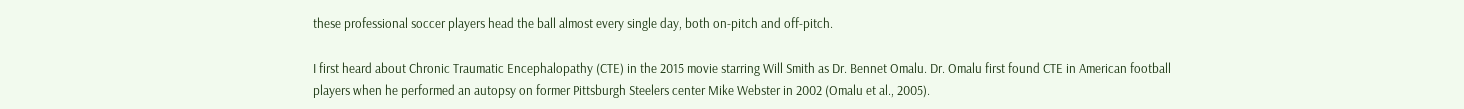these professional soccer players head the ball almost every single day, both on-pitch and off-pitch.

I first heard about Chronic Traumatic Encephalopathy (CTE) in the 2015 movie starring Will Smith as Dr. Bennet Omalu. Dr. Omalu first found CTE in American football players when he performed an autopsy on former Pittsburgh Steelers center Mike Webster in 2002 (Omalu et al., 2005).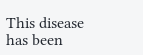This disease has been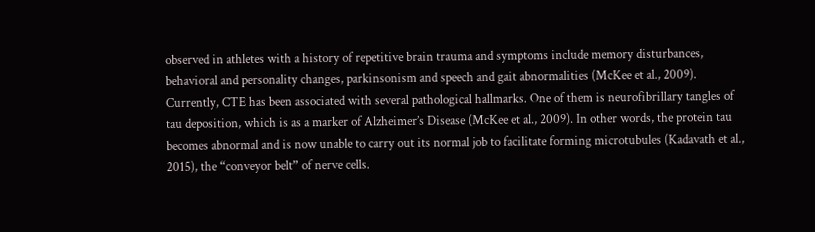observed in athletes with a history of repetitive brain trauma and symptoms include memory disturbances, behavioral and personality changes, parkinsonism and speech and gait abnormalities (McKee et al., 2009). Currently, CTE has been associated with several pathological hallmarks. One of them is neurofibrillary tangles of tau deposition, which is as a marker of Alzheimer’s Disease (McKee et al., 2009). In other words, the protein tau becomes abnormal and is now unable to carry out its normal job to facilitate forming microtubules (Kadavath et al., 2015), the “conveyor belt” of nerve cells.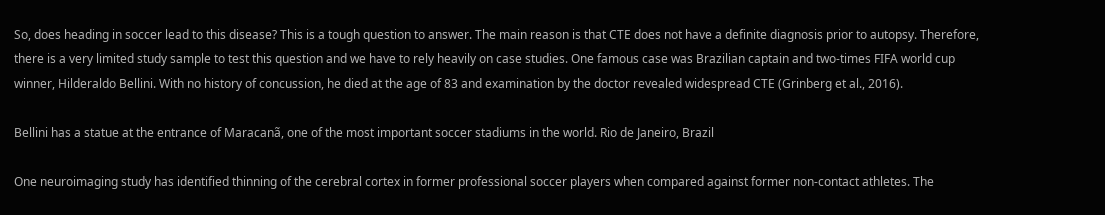So, does heading in soccer lead to this disease? This is a tough question to answer. The main reason is that CTE does not have a definite diagnosis prior to autopsy. Therefore, there is a very limited study sample to test this question and we have to rely heavily on case studies. One famous case was Brazilian captain and two-times FIFA world cup winner, Hilderaldo Bellini. With no history of concussion, he died at the age of 83 and examination by the doctor revealed widespread CTE (Grinberg et al., 2016).

Bellini has a statue at the entrance of Maracanã, one of the most important soccer stadiums in the world. Rio de Janeiro, Brazil

One neuroimaging study has identified thinning of the cerebral cortex in former professional soccer players when compared against former non-contact athletes. The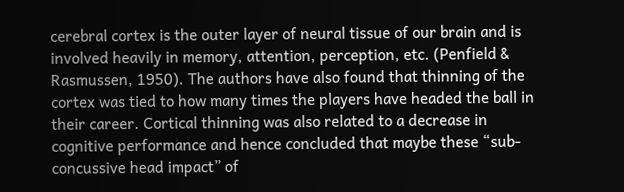cerebral cortex is the outer layer of neural tissue of our brain and is involved heavily in memory, attention, perception, etc. (Penfield & Rasmussen, 1950). The authors have also found that thinning of the cortex was tied to how many times the players have headed the ball in their career. Cortical thinning was also related to a decrease in cognitive performance and hence concluded that maybe these “sub-concussive head impact” of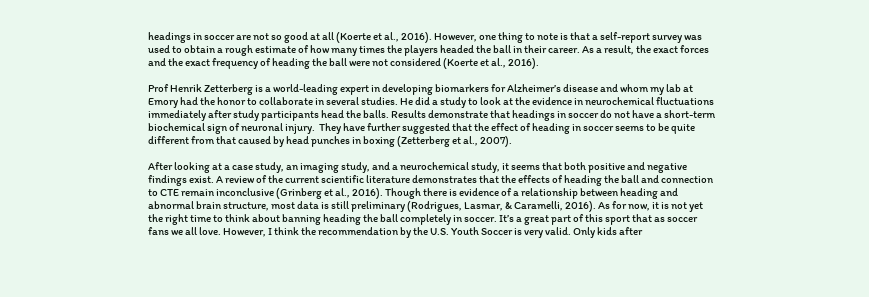headings in soccer are not so good at all (Koerte et al., 2016). However, one thing to note is that a self-report survey was used to obtain a rough estimate of how many times the players headed the ball in their career. As a result, the exact forces and the exact frequency of heading the ball were not considered (Koerte et al., 2016).

Prof Henrik Zetterberg is a world-leading expert in developing biomarkers for Alzheimer’s disease and whom my lab at Emory had the honor to collaborate in several studies. He did a study to look at the evidence in neurochemical fluctuations immediately after study participants head the balls. Results demonstrate that headings in soccer do not have a short-term biochemical sign of neuronal injury.  They have further suggested that the effect of heading in soccer seems to be quite different from that caused by head punches in boxing (Zetterberg et al., 2007).

After looking at a case study, an imaging study, and a neurochemical study, it seems that both positive and negative findings exist. A review of the current scientific literature demonstrates that the effects of heading the ball and connection to CTE remain inconclusive (Grinberg et al., 2016). Though there is evidence of a relationship between heading and abnormal brain structure, most data is still preliminary (Rodrigues, Lasmar, & Caramelli, 2016). As for now, it is not yet the right time to think about banning heading the ball completely in soccer. It’s a great part of this sport that as soccer fans we all love. However, I think the recommendation by the U.S. Youth Soccer is very valid. Only kids after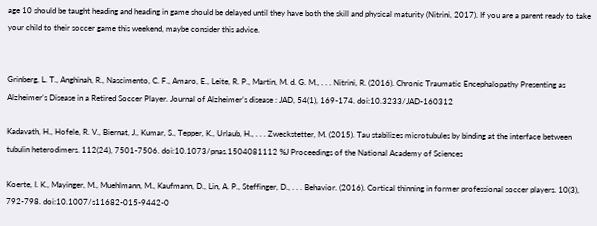age 10 should be taught heading and heading in game should be delayed until they have both the skill and physical maturity (Nitrini, 2017). If you are a parent ready to take your child to their soccer game this weekend, maybe consider this advice.


Grinberg, L. T., Anghinah, R., Nascimento, C. F., Amaro, E., Leite, R. P., Martin, M. d. G. M., . . . Nitrini, R. (2016). Chronic Traumatic Encephalopathy Presenting as Alzheimer’s Disease in a Retired Soccer Player. Journal of Alzheimer’s disease : JAD, 54(1), 169-174. doi:10.3233/JAD-160312

Kadavath, H., Hofele, R. V., Biernat, J., Kumar, S., Tepper, K., Urlaub, H., . . . Zweckstetter, M. (2015). Tau stabilizes microtubules by binding at the interface between tubulin heterodimers. 112(24), 7501-7506. doi:10.1073/pnas.1504081112 %J Proceedings of the National Academy of Sciences

Koerte, I. K., Mayinger, M., Muehlmann, M., Kaufmann, D., Lin, A. P., Steffinger, D., . . . Behavior. (2016). Cortical thinning in former professional soccer players. 10(3), 792-798. doi:10.1007/s11682-015-9442-0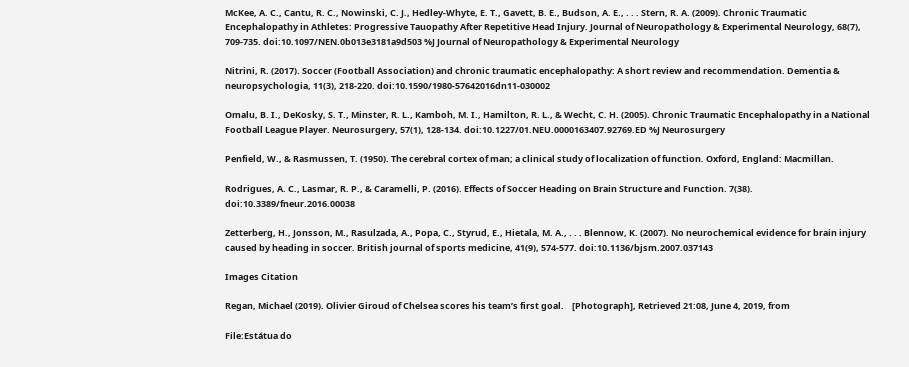McKee, A. C., Cantu, R. C., Nowinski, C. J., Hedley-Whyte, E. T., Gavett, B. E., Budson, A. E., . . . Stern, R. A. (2009). Chronic Traumatic Encephalopathy in Athletes: Progressive Tauopathy After Repetitive Head Injury. Journal of Neuropathology & Experimental Neurology, 68(7), 709-735. doi:10.1097/NEN.0b013e3181a9d503 %J Journal of Neuropathology & Experimental Neurology

Nitrini, R. (2017). Soccer (Football Association) and chronic traumatic encephalopathy: A short review and recommendation. Dementia & neuropsychologia, 11(3), 218-220. doi:10.1590/1980-57642016dn11-030002

Omalu, B. I., DeKosky, S. T., Minster, R. L., Kamboh, M. I., Hamilton, R. L., & Wecht, C. H. (2005). Chronic Traumatic Encephalopathy in a National Football League Player. Neurosurgery, 57(1), 128-134. doi:10.1227/01.NEU.0000163407.92769.ED %J Neurosurgery

Penfield, W., & Rasmussen, T. (1950). The cerebral cortex of man; a clinical study of localization of function. Oxford, England: Macmillan.

Rodrigues, A. C., Lasmar, R. P., & Caramelli, P. (2016). Effects of Soccer Heading on Brain Structure and Function. 7(38). doi:10.3389/fneur.2016.00038

Zetterberg, H., Jonsson, M., Rasulzada, A., Popa, C., Styrud, E., Hietala, M. A., . . . Blennow, K. (2007). No neurochemical evidence for brain injury caused by heading in soccer. British journal of sports medicine, 41(9), 574-577. doi:10.1136/bjsm.2007.037143

Images Citation

Regan, Michael (2019). Olivier Giroud of Chelsea scores his team’s first goal.    [Photograph], Retrieved 21:08, June 4, 2019, from

File:Estátua do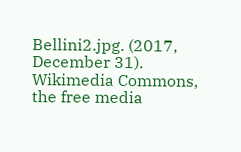Bellini2.jpg. (2017, December 31). Wikimedia Commons, the free media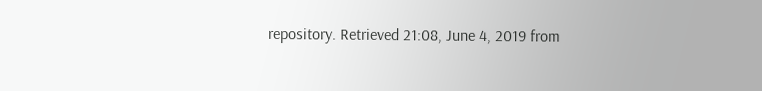repository. Retrieved 21:08, June 4, 2019 from